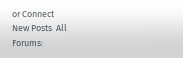or Connect
New Posts  All Forums: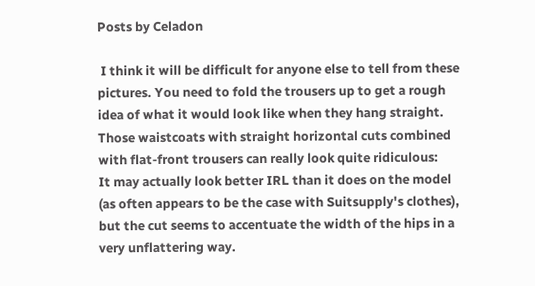Posts by Celadon

 I think it will be difficult for anyone else to tell from these pictures. You need to fold the trousers up to get a rough idea of what it would look like when they hang straight.
Those waistcoats with straight horizontal cuts combined with flat-front trousers can really look quite ridiculous:     It may actually look better IRL than it does on the model (as often appears to be the case with Suitsupply's clothes), but the cut seems to accentuate the width of the hips in a very unflattering way.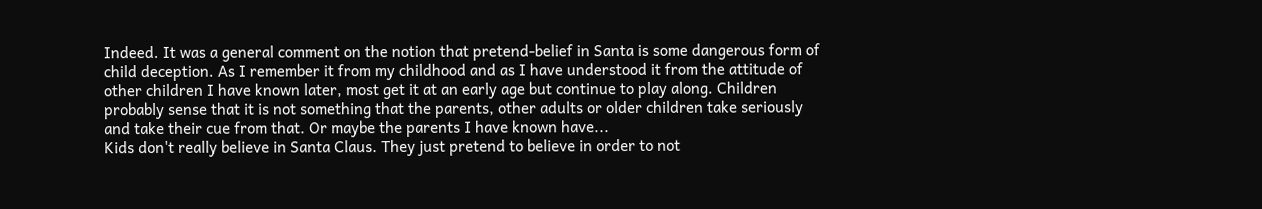Indeed. It was a general comment on the notion that pretend-belief in Santa is some dangerous form of child deception. As I remember it from my childhood and as I have understood it from the attitude of other children I have known later, most get it at an early age but continue to play along. Children probably sense that it is not something that the parents, other adults or older children take seriously and take their cue from that. Or maybe the parents I have known have...
Kids don't really believe in Santa Claus. They just pretend to believe in order to not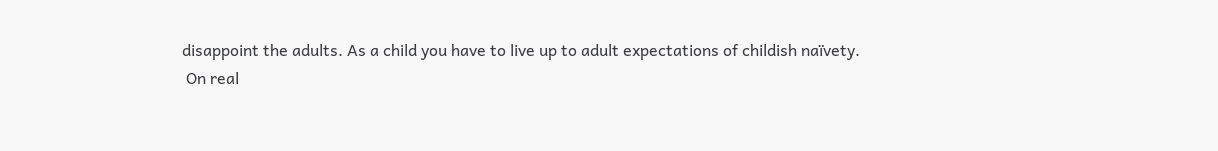disappoint the adults. As a child you have to live up to adult expectations of childish naïvety.
 On real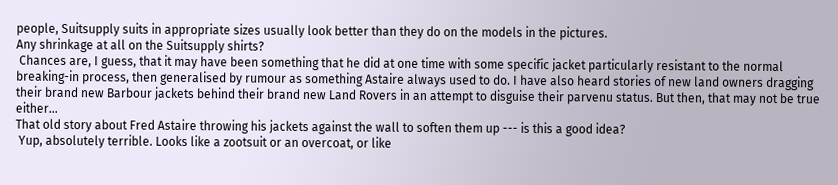people, Suitsupply suits in appropriate sizes usually look better than they do on the models in the pictures.
Any shrinkage at all on the Suitsupply shirts?
 Chances are, I guess, that it may have been something that he did at one time with some specific jacket particularly resistant to the normal breaking-in process, then generalised by rumour as something Astaire always used to do. I have also heard stories of new land owners dragging their brand new Barbour jackets behind their brand new Land Rovers in an attempt to disguise their parvenu status. But then, that may not be true either...
That old story about Fred Astaire throwing his jackets against the wall to soften them up --- is this a good idea?
 Yup, absolutely terrible. Looks like a zootsuit or an overcoat, or like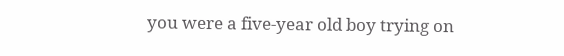you were a five-year old boy trying on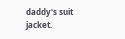daddy's suit jacket.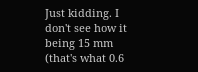Just kidding. I don't see how it being 15 mm (that's what 0.6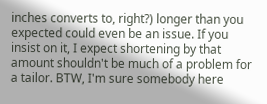inches converts to, right?) longer than you expected could even be an issue. If you insist on it, I expect shortening by that amount shouldn't be much of a problem for a tailor. BTW, I'm sure somebody here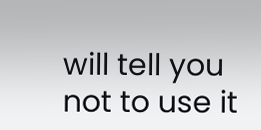will tell you not to use it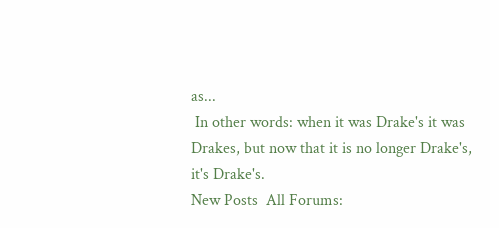as...
 In other words: when it was Drake's it was Drakes, but now that it is no longer Drake's, it's Drake's.
New Posts  All Forums: